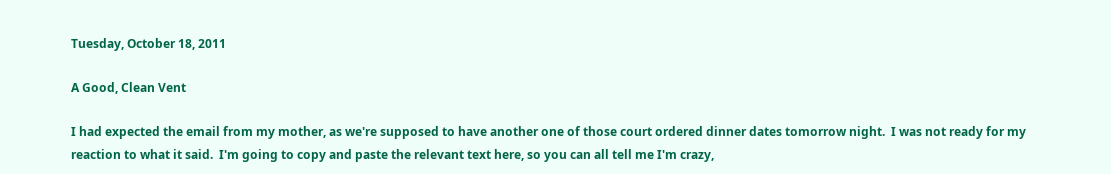Tuesday, October 18, 2011

A Good, Clean Vent

I had expected the email from my mother, as we're supposed to have another one of those court ordered dinner dates tomorrow night.  I was not ready for my reaction to what it said.  I'm going to copy and paste the relevant text here, so you can all tell me I'm crazy,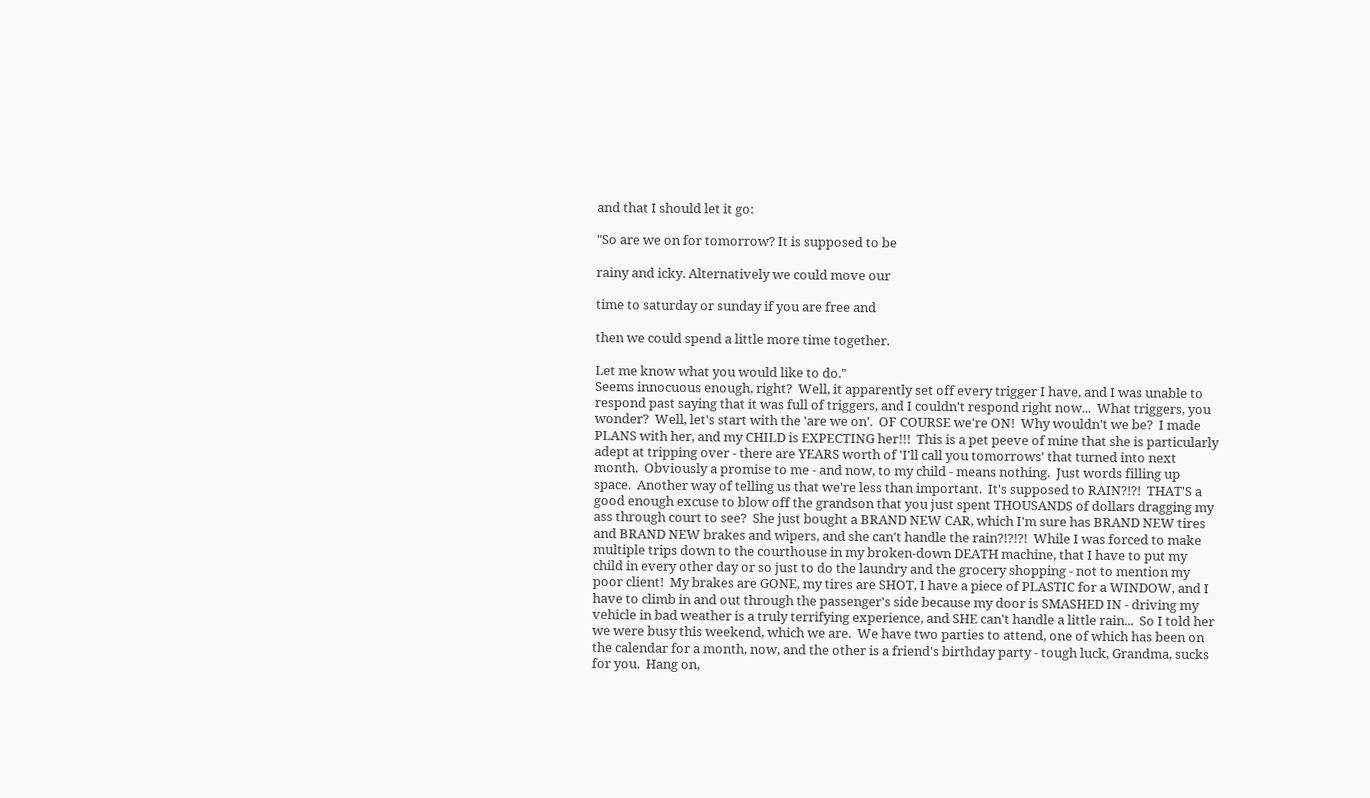and that I should let it go:

"So are we on for tomorrow? It is supposed to be

rainy and icky. Alternatively we could move our

time to saturday or sunday if you are free and

then we could spend a little more time together.

Let me know what you would like to do."
Seems innocuous enough, right?  Well, it apparently set off every trigger I have, and I was unable to respond past saying that it was full of triggers, and I couldn't respond right now...  What triggers, you wonder?  Well, let's start with the 'are we on'.  OF COURSE we're ON!  Why wouldn't we be?  I made PLANS with her, and my CHILD is EXPECTING her!!!  This is a pet peeve of mine that she is particularly adept at tripping over - there are YEARS worth of 'I'll call you tomorrows' that turned into next month.  Obviously a promise to me - and now, to my child - means nothing.  Just words filling up space.  Another way of telling us that we're less than important.  It's supposed to RAIN?!?!  THAT'S a good enough excuse to blow off the grandson that you just spent THOUSANDS of dollars dragging my ass through court to see?  She just bought a BRAND NEW CAR, which I'm sure has BRAND NEW tires and BRAND NEW brakes and wipers, and she can't handle the rain?!?!?!  While I was forced to make multiple trips down to the courthouse in my broken-down DEATH machine, that I have to put my child in every other day or so just to do the laundry and the grocery shopping - not to mention my poor client!  My brakes are GONE, my tires are SHOT, I have a piece of PLASTIC for a WINDOW, and I have to climb in and out through the passenger's side because my door is SMASHED IN - driving my vehicle in bad weather is a truly terrifying experience, and SHE can't handle a little rain...  So I told her we were busy this weekend, which we are.  We have two parties to attend, one of which has been on the calendar for a month, now, and the other is a friend's birthday party - tough luck, Grandma, sucks for you.  Hang on,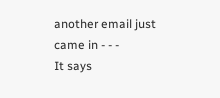another email just came in - - -
It says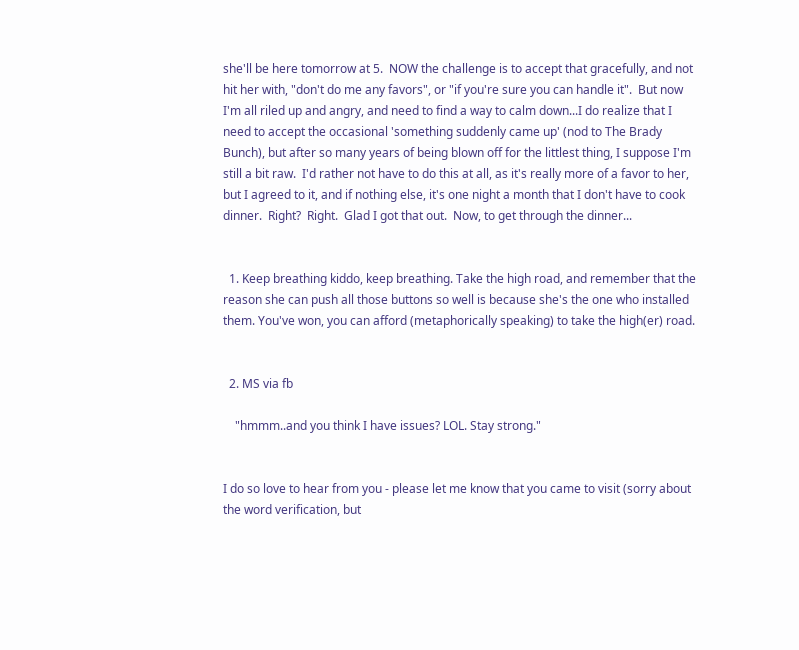she'll be here tomorrow at 5.  NOW the challenge is to accept that gracefully, and not hit her with, "don't do me any favors", or "if you're sure you can handle it".  But now I'm all riled up and angry, and need to find a way to calm down...I do realize that I need to accept the occasional 'something suddenly came up' (nod to The Brady Bunch), but after so many years of being blown off for the littlest thing, I suppose I'm still a bit raw.  I'd rather not have to do this at all, as it's really more of a favor to her, but I agreed to it, and if nothing else, it's one night a month that I don't have to cook dinner.  Right?  Right.  Glad I got that out.  Now, to get through the dinner...


  1. Keep breathing kiddo, keep breathing. Take the high road, and remember that the reason she can push all those buttons so well is because she's the one who installed them. You've won, you can afford (metaphorically speaking) to take the high(er) road.


  2. MS via fb

    "hmmm..and you think I have issues? LOL. Stay strong."


I do so love to hear from you - please let me know that you came to visit (sorry about the word verification, but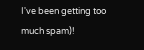I've been getting too much spam)!